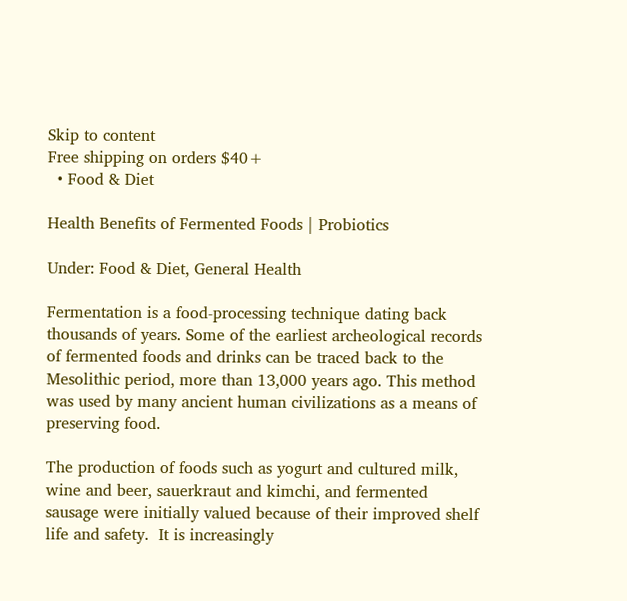Skip to content
Free shipping on orders $40+
  • Food & Diet

Health Benefits of Fermented Foods | Probiotics

Under: Food & Diet, General Health

Fermentation is a food-processing technique dating back thousands of years. Some of the earliest archeological records of fermented foods and drinks can be traced back to the Mesolithic period, more than 13,000 years ago. This method was used by many ancient human civilizations as a means of preserving food.

The production of foods such as yogurt and cultured milk, wine and beer, sauerkraut and kimchi, and fermented sausage were initially valued because of their improved shelf life and safety.  It is increasingly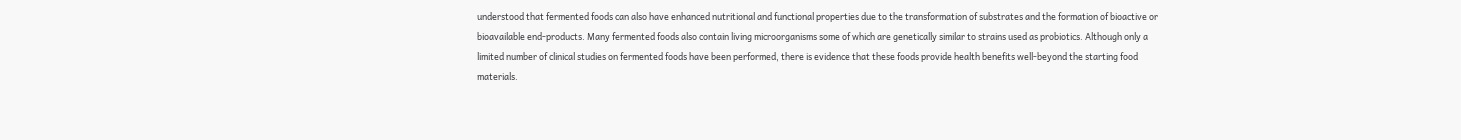understood that fermented foods can also have enhanced nutritional and functional properties due to the transformation of substrates and the formation of bioactive or bioavailable end-products. Many fermented foods also contain living microorganisms some of which are genetically similar to strains used as probiotics. Although only a limited number of clinical studies on fermented foods have been performed, there is evidence that these foods provide health benefits well-beyond the starting food materials.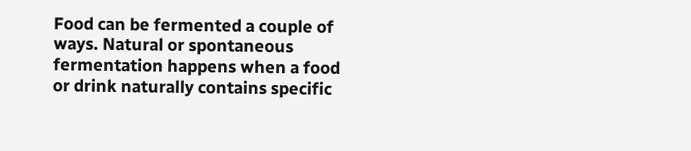Food can be fermented a couple of ways. Natural or spontaneous fermentation happens when a food or drink naturally contains specific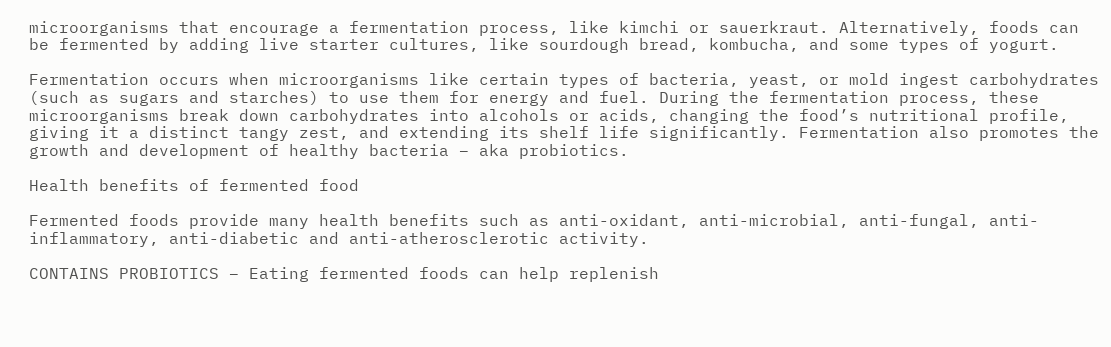microorganisms that encourage a fermentation process, like kimchi or sauerkraut. Alternatively, foods can be fermented by adding live starter cultures, like sourdough bread, kombucha, and some types of yogurt.

Fermentation occurs when microorganisms like certain types of bacteria, yeast, or mold ingest carbohydrates (such as sugars and starches) to use them for energy and fuel. During the fermentation process, these microorganisms break down carbohydrates into alcohols or acids, changing the food’s nutritional profile, giving it a distinct tangy zest, and extending its shelf life significantly. Fermentation also promotes the growth and development of healthy bacteria – aka probiotics.

Health benefits of fermented food

Fermented foods provide many health benefits such as anti-oxidant, anti-microbial, anti-fungal, anti-inflammatory, anti-diabetic and anti-atherosclerotic activity.

CONTAINS PROBIOTICS – Eating fermented foods can help replenish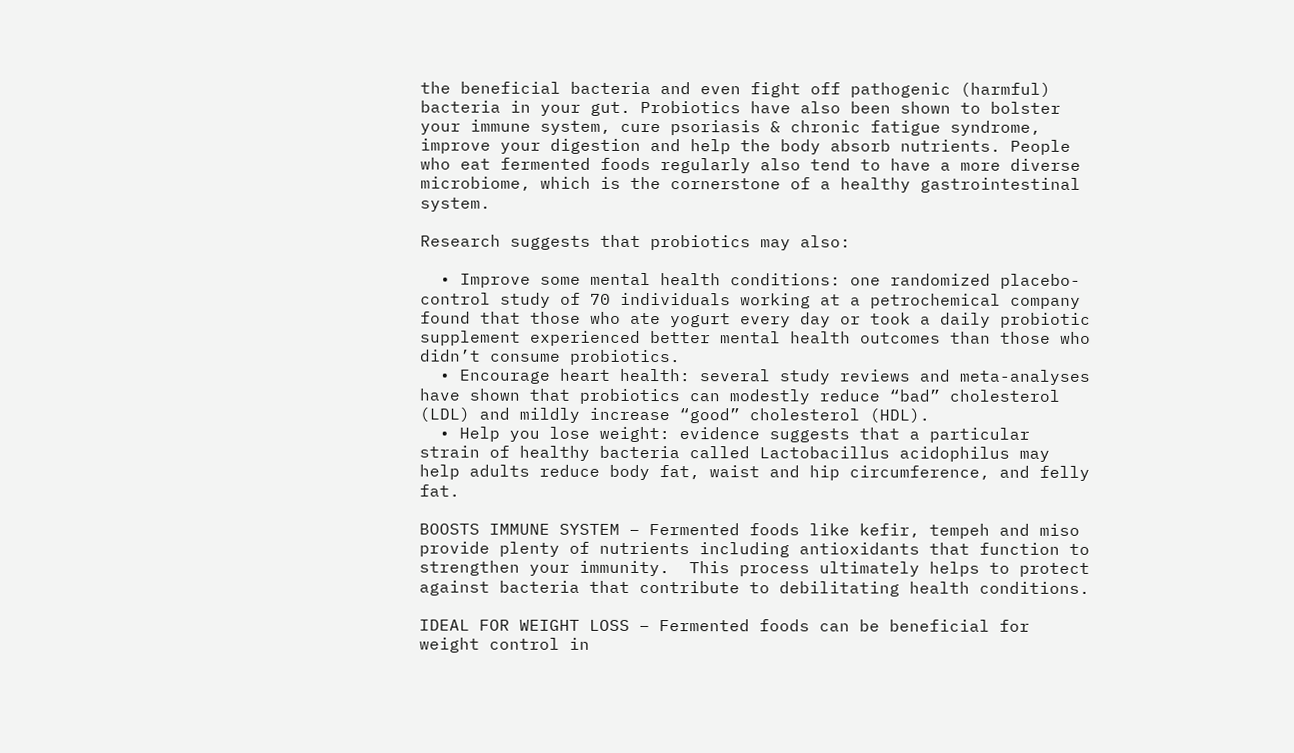the beneficial bacteria and even fight off pathogenic (harmful) bacteria in your gut. Probiotics have also been shown to bolster your immune system, cure psoriasis & chronic fatigue syndrome, improve your digestion and help the body absorb nutrients. People who eat fermented foods regularly also tend to have a more diverse microbiome, which is the cornerstone of a healthy gastrointestinal system.

Research suggests that probiotics may also:

  • Improve some mental health conditions: one randomized placebo-control study of 70 individuals working at a petrochemical company found that those who ate yogurt every day or took a daily probiotic supplement experienced better mental health outcomes than those who didn’t consume probiotics.
  • Encourage heart health: several study reviews and meta-analyses have shown that probiotics can modestly reduce “bad” cholesterol (LDL) and mildly increase “good” cholesterol (HDL).
  • Help you lose weight: evidence suggests that a particular strain of healthy bacteria called Lactobacillus acidophilus may help adults reduce body fat, waist and hip circumference, and felly fat.

BOOSTS IMMUNE SYSTEM – Fermented foods like kefir, tempeh and miso provide plenty of nutrients including antioxidants that function to strengthen your immunity.  This process ultimately helps to protect against bacteria that contribute to debilitating health conditions.

IDEAL FOR WEIGHT LOSS – Fermented foods can be beneficial for weight control in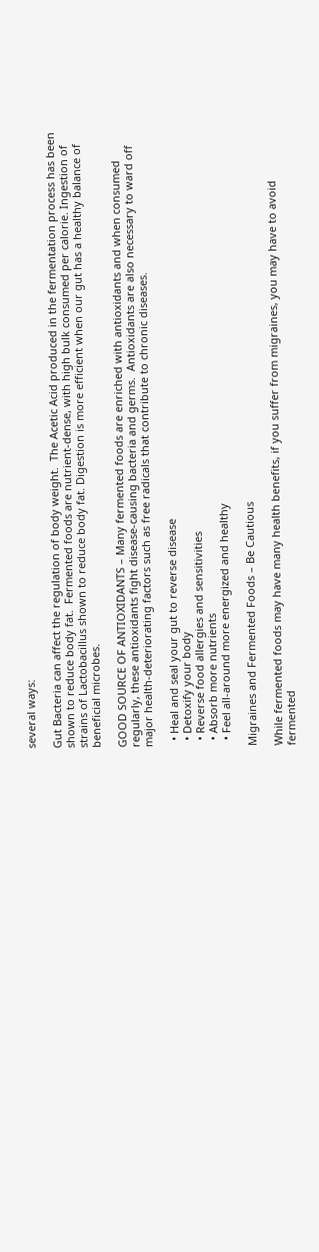several ways:

Gut Bacteria can affect the regulation of body weight.  The Acetic Acid produced in the fermentation process has been shown to reduce body fat.  Fermented foods are nutrient-dense, with high bulk consumed per calorie. Ingestion of strains of Lactobacillus shown to reduce body fat. Digestion is more efficient when our gut has a healthy balance of beneficial microbes.

GOOD SOURCE OF ANTIOXIDANTS – Many fermented foods are enriched with antioxidants and when consumed regularly, these antioxidants fight disease-causing bacteria and germs.  Antioxidants are also necessary to ward off major health-deteriorating factors such as free radicals that contribute to chronic diseases.

  • Heal and seal your gut to reverse disease
  • Detoxify your body
  • Reverse food allergies and sensitivities
  • Absorb more nutrients
  • Feel all-around more energized and healthy

Migraines and Fermented Foods – Be Cautious

While fermented foods may have many health benefits, if you suffer from migraines, you may have to avoid fermented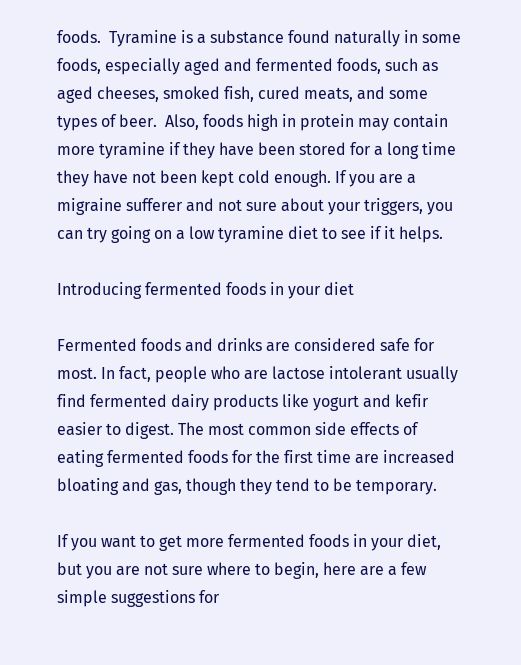foods.  Tyramine is a substance found naturally in some foods, especially aged and fermented foods, such as aged cheeses, smoked fish, cured meats, and some types of beer.  Also, foods high in protein may contain more tyramine if they have been stored for a long time they have not been kept cold enough. If you are a migraine sufferer and not sure about your triggers, you can try going on a low tyramine diet to see if it helps.

Introducing fermented foods in your diet

Fermented foods and drinks are considered safe for most. In fact, people who are lactose intolerant usually find fermented dairy products like yogurt and kefir easier to digest. The most common side effects of eating fermented foods for the first time are increased bloating and gas, though they tend to be temporary.

If you want to get more fermented foods in your diet, but you are not sure where to begin, here are a few simple suggestions for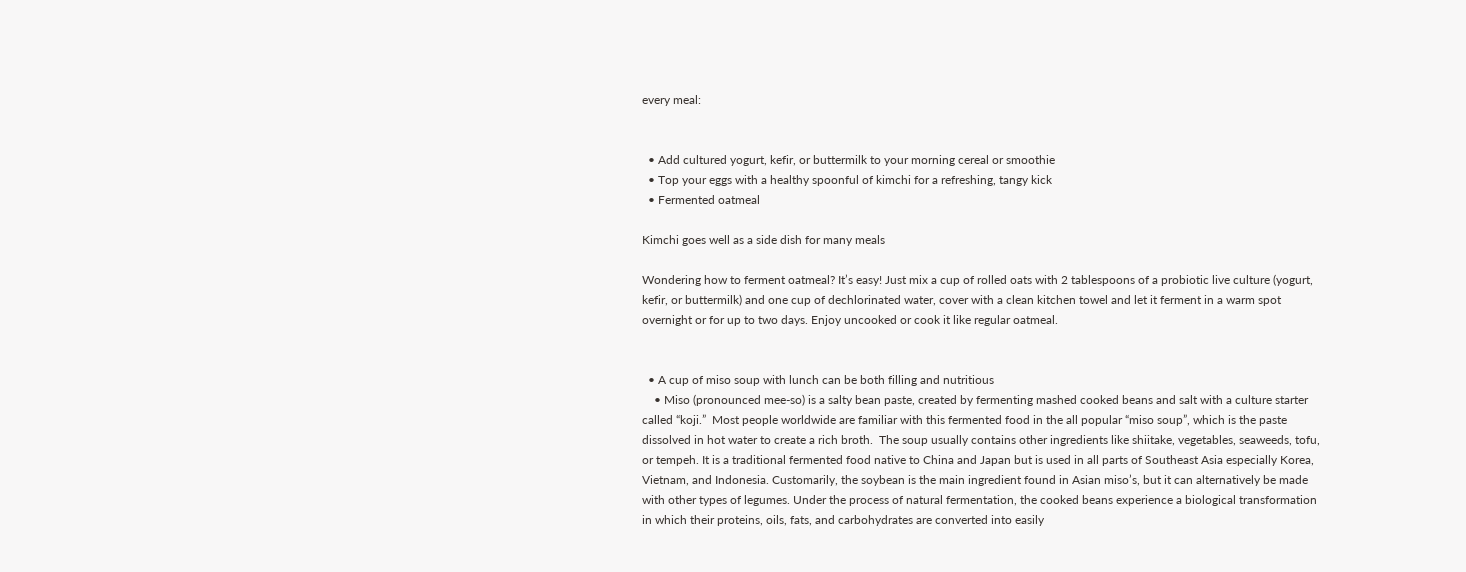every meal:


  • Add cultured yogurt, kefir, or buttermilk to your morning cereal or smoothie
  • Top your eggs with a healthy spoonful of kimchi for a refreshing, tangy kick
  • Fermented oatmeal

Kimchi goes well as a side dish for many meals

Wondering how to ferment oatmeal? It’s easy! Just mix a cup of rolled oats with 2 tablespoons of a probiotic live culture (yogurt, kefir, or buttermilk) and one cup of dechlorinated water, cover with a clean kitchen towel and let it ferment in a warm spot overnight or for up to two days. Enjoy uncooked or cook it like regular oatmeal.


  • A cup of miso soup with lunch can be both filling and nutritious
    • Miso (pronounced mee-so) is a salty bean paste, created by fermenting mashed cooked beans and salt with a culture starter called “koji.”  Most people worldwide are familiar with this fermented food in the all popular “miso soup”, which is the paste dissolved in hot water to create a rich broth.  The soup usually contains other ingredients like shiitake, vegetables, seaweeds, tofu, or tempeh. It is a traditional fermented food native to China and Japan but is used in all parts of Southeast Asia especially Korea, Vietnam, and Indonesia. Customarily, the soybean is the main ingredient found in Asian miso’s, but it can alternatively be made with other types of legumes. Under the process of natural fermentation, the cooked beans experience a biological transformation in which their proteins, oils, fats, and carbohydrates are converted into easily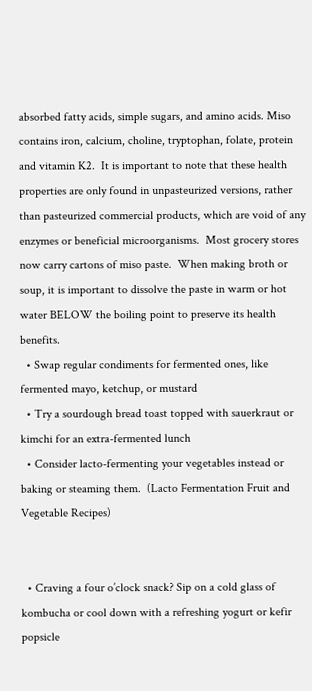absorbed fatty acids, simple sugars, and amino acids. Miso contains iron, calcium, choline, tryptophan, folate, protein and vitamin K2.  It is important to note that these health properties are only found in unpasteurized versions, rather than pasteurized commercial products, which are void of any enzymes or beneficial microorganisms.  Most grocery stores now carry cartons of miso paste.  When making broth or soup, it is important to dissolve the paste in warm or hot water BELOW the boiling point to preserve its health benefits.
  • Swap regular condiments for fermented ones, like fermented mayo, ketchup, or mustard
  • Try a sourdough bread toast topped with sauerkraut or kimchi for an extra-fermented lunch
  • Consider lacto-fermenting your vegetables instead or baking or steaming them.  (Lacto Fermentation Fruit and Vegetable Recipes)


  • Craving a four o’clock snack? Sip on a cold glass of kombucha or cool down with a refreshing yogurt or kefir popsicle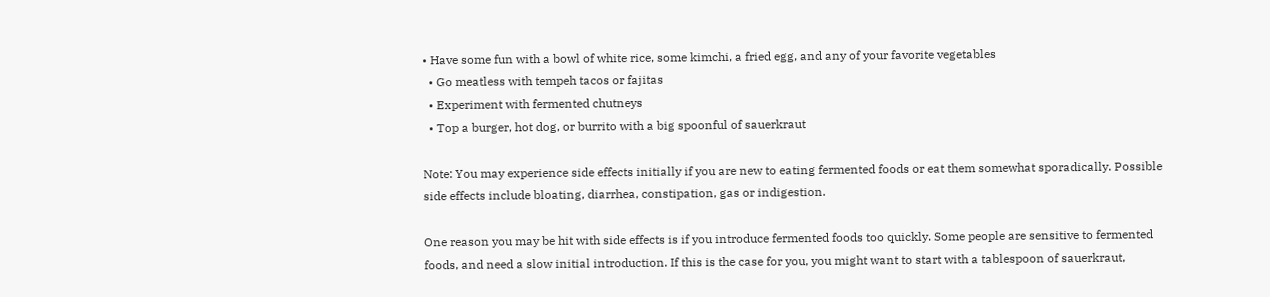• Have some fun with a bowl of white rice, some kimchi, a fried egg, and any of your favorite vegetables
  • Go meatless with tempeh tacos or fajitas
  • Experiment with fermented chutneys
  • Top a burger, hot dog, or burrito with a big spoonful of sauerkraut

Note: You may experience side effects initially if you are new to eating fermented foods or eat them somewhat sporadically. Possible side effects include bloating, diarrhea, constipation, gas or indigestion.

One reason you may be hit with side effects is if you introduce fermented foods too quickly. Some people are sensitive to fermented foods, and need a slow initial introduction. If this is the case for you, you might want to start with a tablespoon of sauerkraut,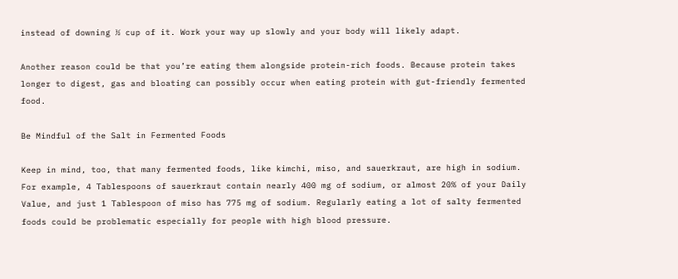instead of downing ½ cup of it. Work your way up slowly and your body will likely adapt.

Another reason could be that you’re eating them alongside protein-rich foods. Because protein takes longer to digest, gas and bloating can possibly occur when eating protein with gut-friendly fermented food.

Be Mindful of the Salt in Fermented Foods

Keep in mind, too, that many fermented foods, like kimchi, miso, and sauerkraut, are high in sodium. For example, 4 Tablespoons of sauerkraut contain nearly 400 mg of sodium, or almost 20% of your Daily Value, and just 1 Tablespoon of miso has 775 mg of sodium. Regularly eating a lot of salty fermented foods could be problematic especially for people with high blood pressure.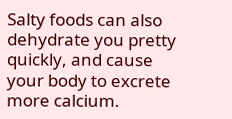Salty foods can also dehydrate you pretty quickly, and cause your body to excrete more calcium.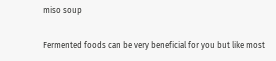miso soup

Fermented foods can be very beneficial for you but like most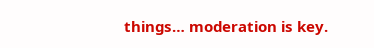things… moderation is key.